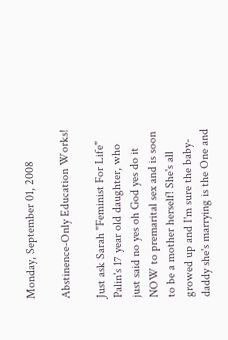Monday, September 01, 2008

Abstinence-Only Education Works!

Just ask Sarah "Feminist For Life" Palin's 17 year old daughter, who just said no yes oh God yes do it NOW to premarital sex and is soon to be a mother herself! She's all growed up and I'm sure the baby-daddy she's marrying is the One and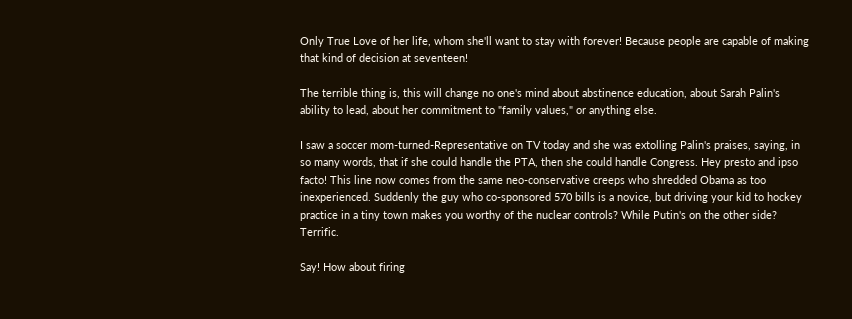Only True Love of her life, whom she'll want to stay with forever! Because people are capable of making that kind of decision at seventeen!

The terrible thing is, this will change no one's mind about abstinence education, about Sarah Palin's ability to lead, about her commitment to "family values," or anything else.

I saw a soccer mom-turned-Representative on TV today and she was extolling Palin's praises, saying, in so many words, that if she could handle the PTA, then she could handle Congress. Hey presto and ipso facto! This line now comes from the same neo-conservative creeps who shredded Obama as too inexperienced. Suddenly the guy who co-sponsored 570 bills is a novice, but driving your kid to hockey practice in a tiny town makes you worthy of the nuclear controls? While Putin's on the other side? Terrific.

Say! How about firing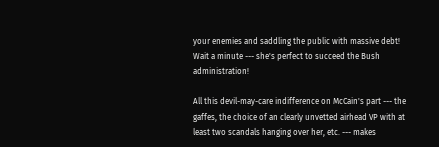your enemies and saddling the public with massive debt! Wait a minute --- she's perfect to succeed the Bush administration!

All this devil-may-care indifference on McCain's part --- the gaffes, the choice of an clearly unvetted airhead VP with at least two scandals hanging over her, etc. --- makes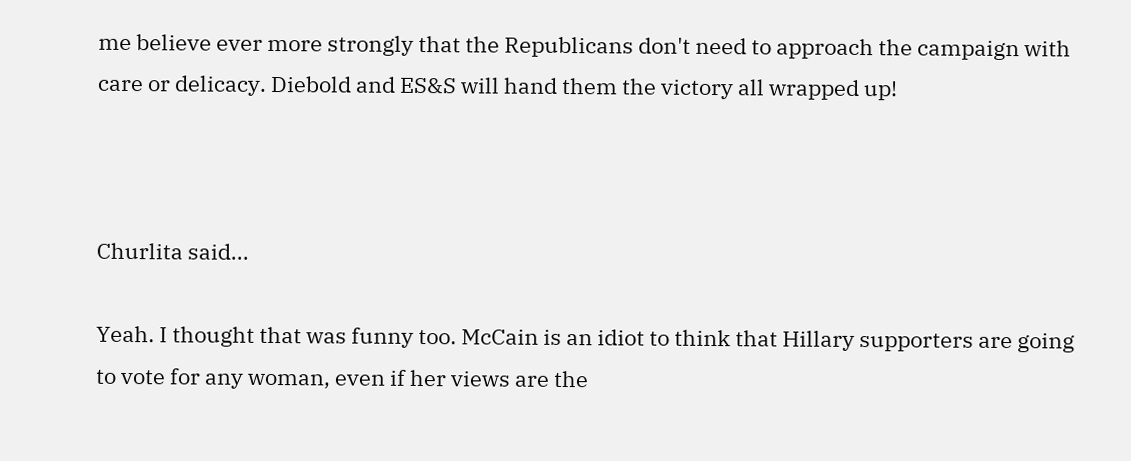me believe ever more strongly that the Republicans don't need to approach the campaign with care or delicacy. Diebold and ES&S will hand them the victory all wrapped up!



Churlita said...

Yeah. I thought that was funny too. McCain is an idiot to think that Hillary supporters are going to vote for any woman, even if her views are the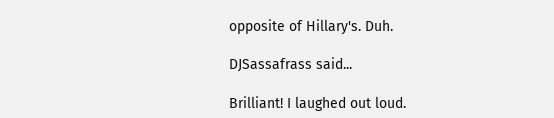opposite of Hillary's. Duh.

DJSassafrass said...

Brilliant! I laughed out loud.